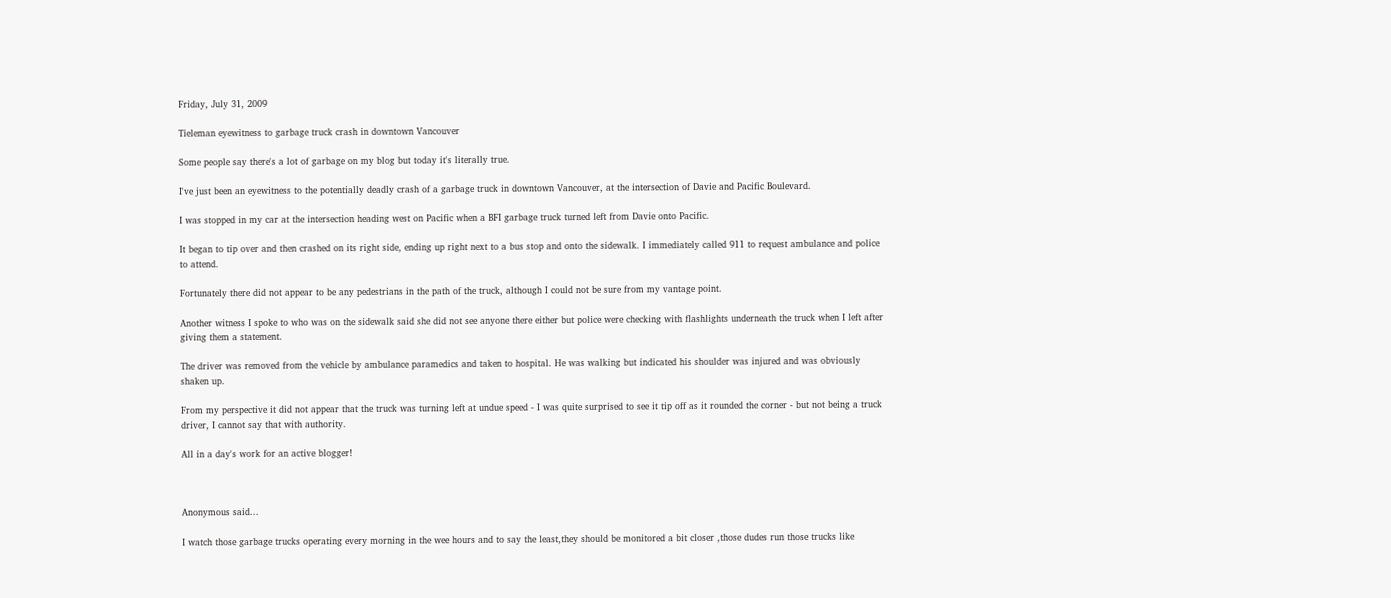Friday, July 31, 2009

Tieleman eyewitness to garbage truck crash in downtown Vancouver

Some people say there's a lot of garbage on my blog but today it's literally true.

I've just been an eyewitness to the potentially deadly crash of a garbage truck in downtown Vancouver, at the intersection of Davie and Pacific Boulevard.

I was stopped in my car at the intersection heading west on Pacific when a BFI garbage truck turned left from Davie onto Pacific.

It began to tip over and then crashed on its right side, ending up right next to a bus stop and onto the sidewalk. I immediately called 911 to request ambulance and police to attend.

Fortunately there did not appear to be any pedestrians in the path of the truck, although I could not be sure from my vantage point.

Another witness I spoke to who was on the sidewalk said she did not see anyone there either but police were checking with flashlights underneath the truck when I left after giving them a statement.

The driver was removed from the vehicle by ambulance paramedics and taken to hospital. He was walking but indicated his shoulder was injured and was obviously shaken up.

From my perspective it did not appear that the truck was turning left at undue speed - I was quite surprised to see it tip off as it rounded the corner - but not being a truck driver, I cannot say that with authority.

All in a day's work for an active blogger!



Anonymous said...

I watch those garbage trucks operating every morning in the wee hours and to say the least,they should be monitored a bit closer ,those dudes run those trucks like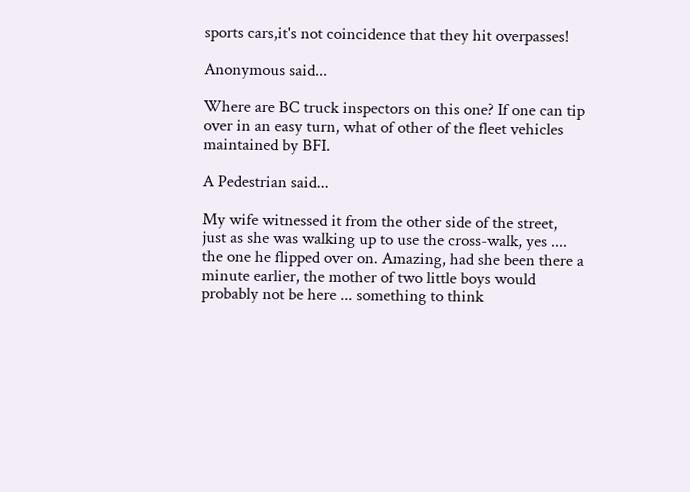sports cars,it's not coincidence that they hit overpasses!

Anonymous said...

Where are BC truck inspectors on this one? If one can tip over in an easy turn, what of other of the fleet vehicles maintained by BFI.

A Pedestrian said...

My wife witnessed it from the other side of the street, just as she was walking up to use the cross-walk, yes .... the one he flipped over on. Amazing, had she been there a minute earlier, the mother of two little boys would probably not be here ... something to think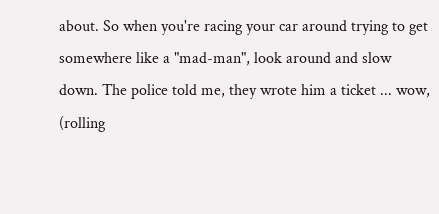about. So when you're racing your car around trying to get somewhere like a "mad-man", look around and slow down. The police told me, they wrote him a ticket ... wow, (rolling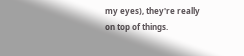my eyes), they're really on top of things.